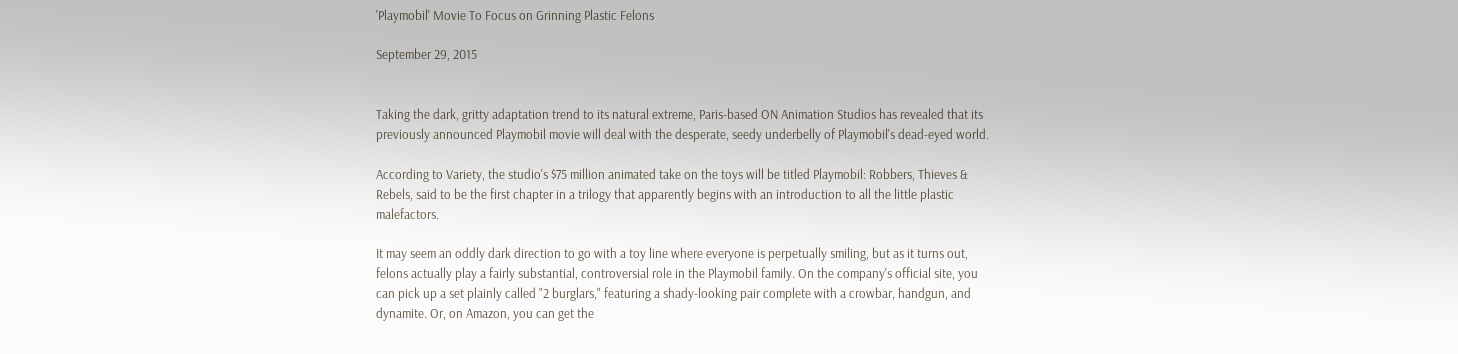'Playmobil' Movie To Focus on Grinning Plastic Felons

September 29, 2015


Taking the dark, gritty adaptation trend to its natural extreme, Paris-based ON Animation Studios has revealed that its previously announced Playmobil movie will deal with the desperate, seedy underbelly of Playmobil's dead-eyed world.

According to Variety, the studio's $75 million animated take on the toys will be titled Playmobil: Robbers, Thieves & Rebels, said to be the first chapter in a trilogy that apparently begins with an introduction to all the little plastic malefactors.

It may seem an oddly dark direction to go with a toy line where everyone is perpetually smiling, but as it turns out, felons actually play a fairly substantial, controversial role in the Playmobil family. On the company's official site, you can pick up a set plainly called "2 burglars," featuring a shady-looking pair complete with a crowbar, handgun, and dynamite. Or, on Amazon, you can get the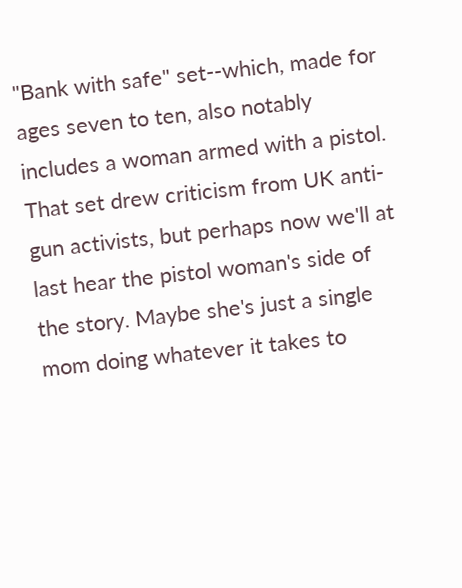"Bank with safe" set--which, made for ages seven to ten, also notably includes a woman armed with a pistol. That set drew criticism from UK anti-gun activists, but perhaps now we'll at last hear the pistol woman's side of the story. Maybe she's just a single mom doing whatever it takes to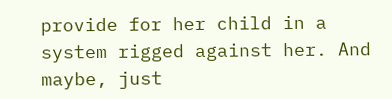provide for her child in a system rigged against her. And maybe, just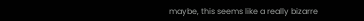maybe, this seems like a really bizarre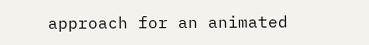approach for an animated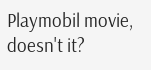Playmobil movie, doesn't it?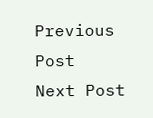Previous Post
Next Post